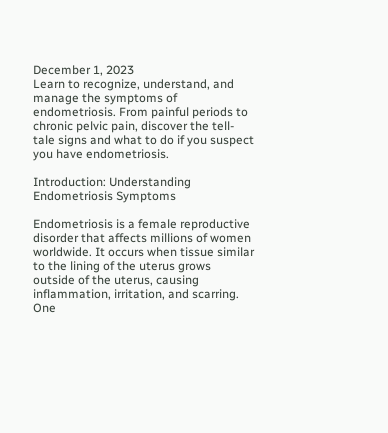December 1, 2023
Learn to recognize, understand, and manage the symptoms of endometriosis. From painful periods to chronic pelvic pain, discover the tell-tale signs and what to do if you suspect you have endometriosis.

Introduction: Understanding Endometriosis Symptoms

Endometriosis is a female reproductive disorder that affects millions of women worldwide. It occurs when tissue similar to the lining of the uterus grows outside of the uterus, causing inflammation, irritation, and scarring. One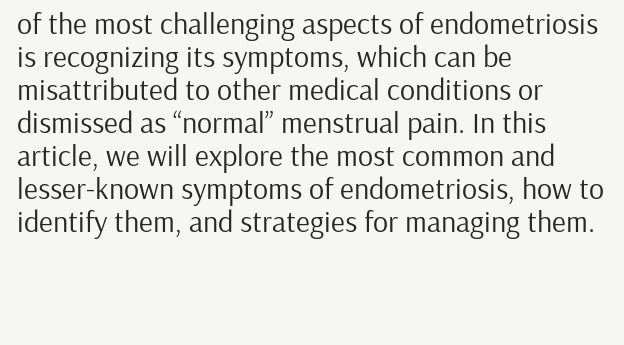of the most challenging aspects of endometriosis is recognizing its symptoms, which can be misattributed to other medical conditions or dismissed as “normal” menstrual pain. In this article, we will explore the most common and lesser-known symptoms of endometriosis, how to identify them, and strategies for managing them.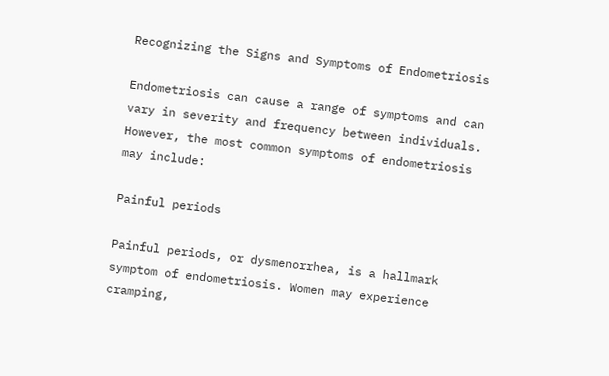Recognizing the Signs and Symptoms of Endometriosis

Endometriosis can cause a range of symptoms and can vary in severity and frequency between individuals. However, the most common symptoms of endometriosis may include:

Painful periods

Painful periods, or dysmenorrhea, is a hallmark symptom of endometriosis. Women may experience cramping,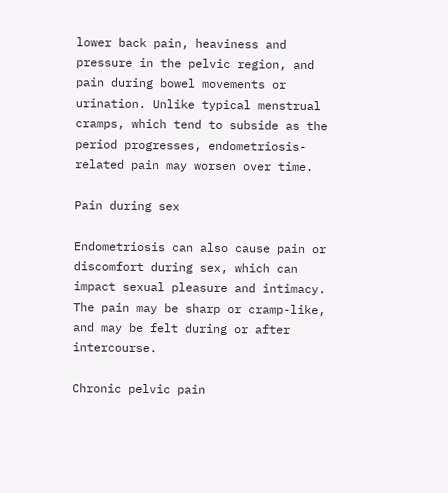lower back pain, heaviness and pressure in the pelvic region, and pain during bowel movements or urination. Unlike typical menstrual cramps, which tend to subside as the period progresses, endometriosis-related pain may worsen over time.

Pain during sex

Endometriosis can also cause pain or discomfort during sex, which can impact sexual pleasure and intimacy. The pain may be sharp or cramp-like, and may be felt during or after intercourse.

Chronic pelvic pain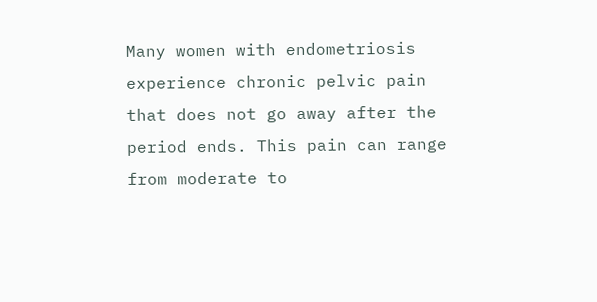Many women with endometriosis experience chronic pelvic pain that does not go away after the period ends. This pain can range from moderate to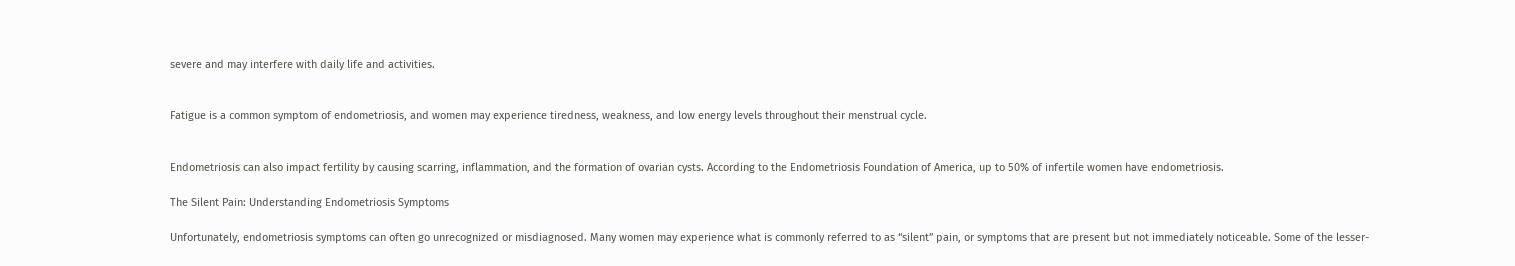severe and may interfere with daily life and activities.


Fatigue is a common symptom of endometriosis, and women may experience tiredness, weakness, and low energy levels throughout their menstrual cycle.


Endometriosis can also impact fertility by causing scarring, inflammation, and the formation of ovarian cysts. According to the Endometriosis Foundation of America, up to 50% of infertile women have endometriosis.

The Silent Pain: Understanding Endometriosis Symptoms

Unfortunately, endometriosis symptoms can often go unrecognized or misdiagnosed. Many women may experience what is commonly referred to as “silent” pain, or symptoms that are present but not immediately noticeable. Some of the lesser-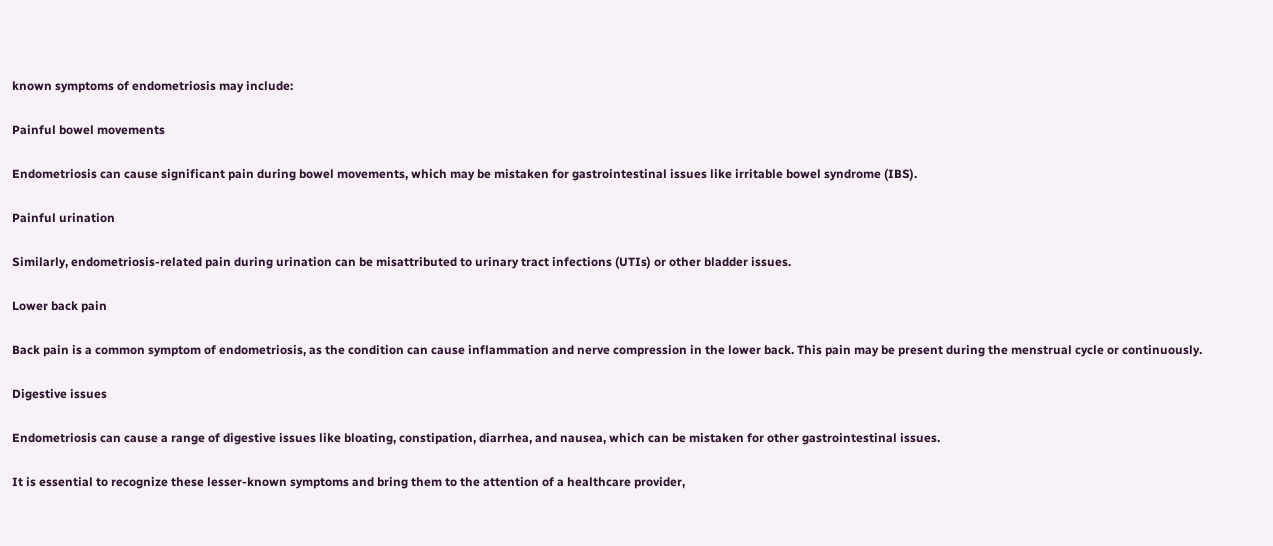known symptoms of endometriosis may include:

Painful bowel movements

Endometriosis can cause significant pain during bowel movements, which may be mistaken for gastrointestinal issues like irritable bowel syndrome (IBS).

Painful urination

Similarly, endometriosis-related pain during urination can be misattributed to urinary tract infections (UTIs) or other bladder issues.

Lower back pain

Back pain is a common symptom of endometriosis, as the condition can cause inflammation and nerve compression in the lower back. This pain may be present during the menstrual cycle or continuously.

Digestive issues

Endometriosis can cause a range of digestive issues like bloating, constipation, diarrhea, and nausea, which can be mistaken for other gastrointestinal issues.

It is essential to recognize these lesser-known symptoms and bring them to the attention of a healthcare provider,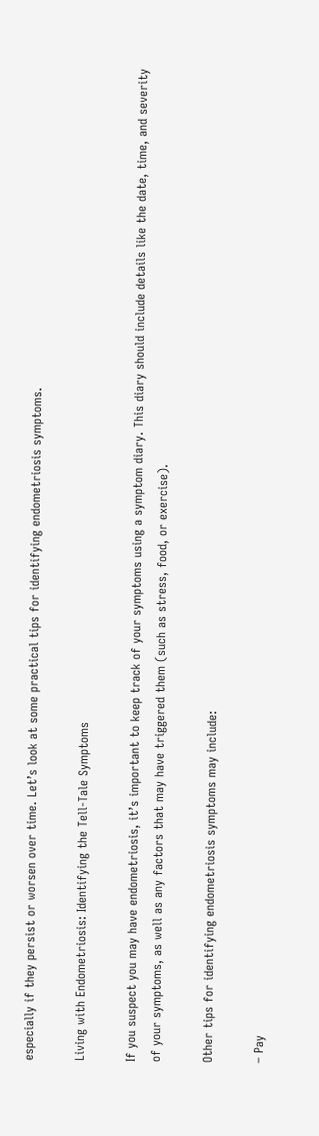especially if they persist or worsen over time. Let’s look at some practical tips for identifying endometriosis symptoms.

Living with Endometriosis: Identifying the Tell-Tale Symptoms

If you suspect you may have endometriosis, it’s important to keep track of your symptoms using a symptom diary. This diary should include details like the date, time, and severity of your symptoms, as well as any factors that may have triggered them (such as stress, food, or exercise).

Other tips for identifying endometriosis symptoms may include:

– Pay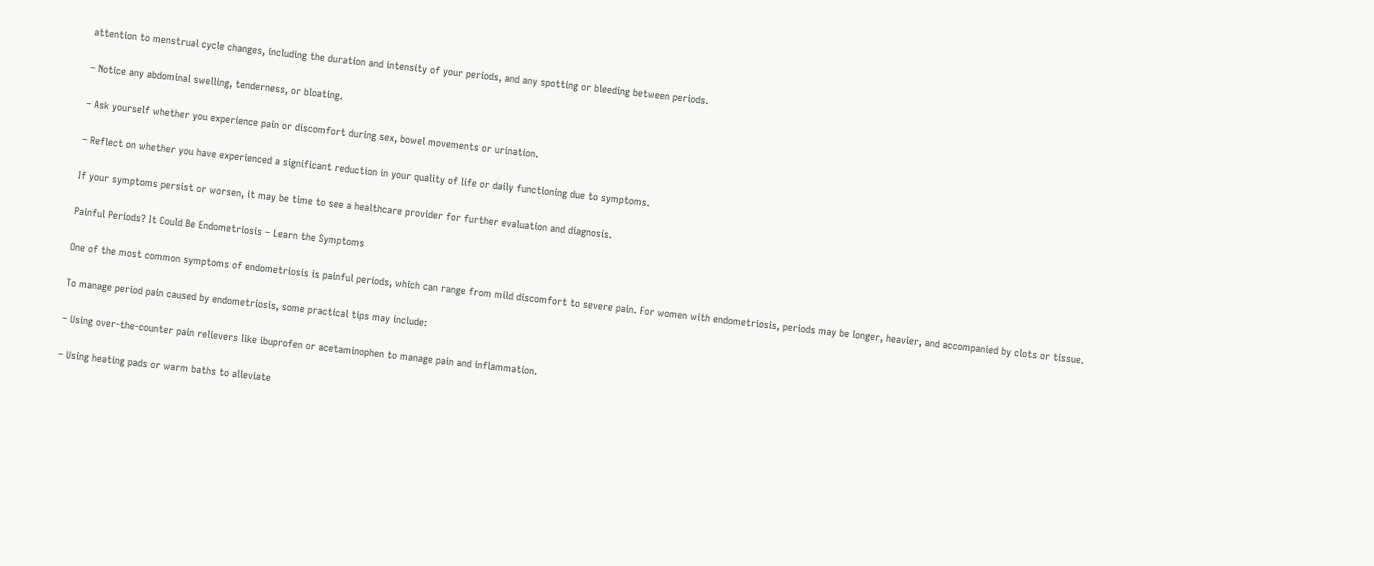attention to menstrual cycle changes, including the duration and intensity of your periods, and any spotting or bleeding between periods.

– Notice any abdominal swelling, tenderness, or bloating.

– Ask yourself whether you experience pain or discomfort during sex, bowel movements or urination.

– Reflect on whether you have experienced a significant reduction in your quality of life or daily functioning due to symptoms.

If your symptoms persist or worsen, it may be time to see a healthcare provider for further evaluation and diagnosis.

Painful Periods? It Could Be Endometriosis – Learn the Symptoms

One of the most common symptoms of endometriosis is painful periods, which can range from mild discomfort to severe pain. For women with endometriosis, periods may be longer, heavier, and accompanied by clots or tissue.

To manage period pain caused by endometriosis, some practical tips may include:

– Using over-the-counter pain relievers like ibuprofen or acetaminophen to manage pain and inflammation.

– Using heating pads or warm baths to alleviate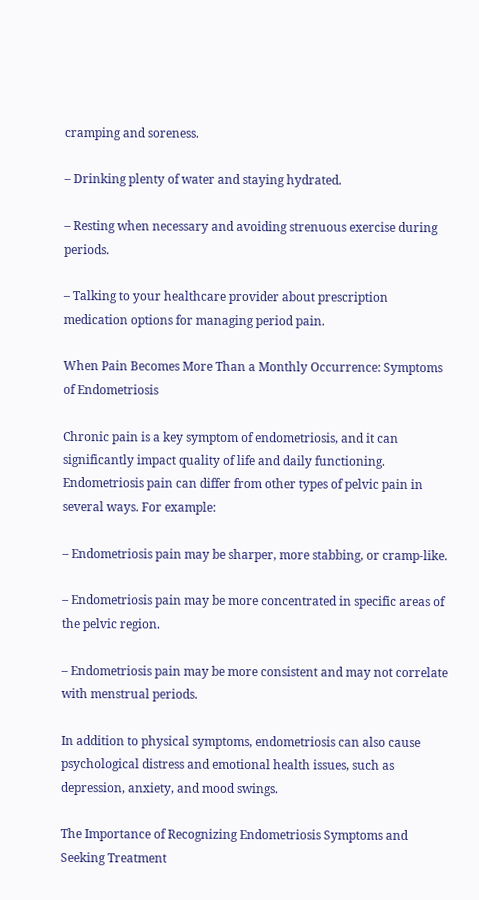cramping and soreness.

– Drinking plenty of water and staying hydrated.

– Resting when necessary and avoiding strenuous exercise during periods.

– Talking to your healthcare provider about prescription medication options for managing period pain.

When Pain Becomes More Than a Monthly Occurrence: Symptoms of Endometriosis

Chronic pain is a key symptom of endometriosis, and it can significantly impact quality of life and daily functioning. Endometriosis pain can differ from other types of pelvic pain in several ways. For example:

– Endometriosis pain may be sharper, more stabbing, or cramp-like.

– Endometriosis pain may be more concentrated in specific areas of the pelvic region.

– Endometriosis pain may be more consistent and may not correlate with menstrual periods.

In addition to physical symptoms, endometriosis can also cause psychological distress and emotional health issues, such as depression, anxiety, and mood swings.

The Importance of Recognizing Endometriosis Symptoms and Seeking Treatment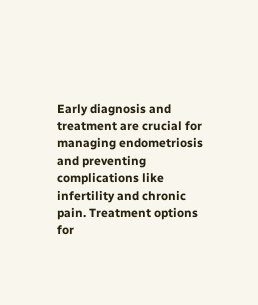Early diagnosis and treatment are crucial for managing endometriosis and preventing complications like infertility and chronic pain. Treatment options for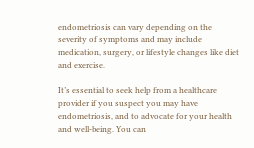endometriosis can vary depending on the severity of symptoms and may include medication, surgery, or lifestyle changes like diet and exercise.

It’s essential to seek help from a healthcare provider if you suspect you may have endometriosis, and to advocate for your health and well-being. You can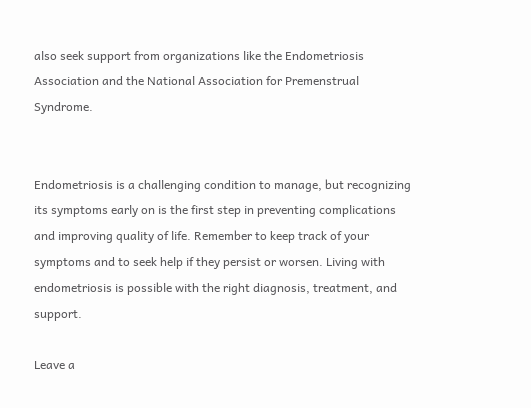also seek support from organizations like the Endometriosis Association and the National Association for Premenstrual Syndrome.


Endometriosis is a challenging condition to manage, but recognizing its symptoms early on is the first step in preventing complications and improving quality of life. Remember to keep track of your symptoms and to seek help if they persist or worsen. Living with endometriosis is possible with the right diagnosis, treatment, and support.

Leave a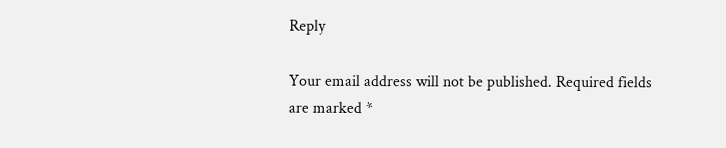Reply

Your email address will not be published. Required fields are marked *